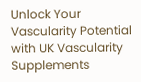Unlock Your Vascularity Potential with UK Vascularity Supplements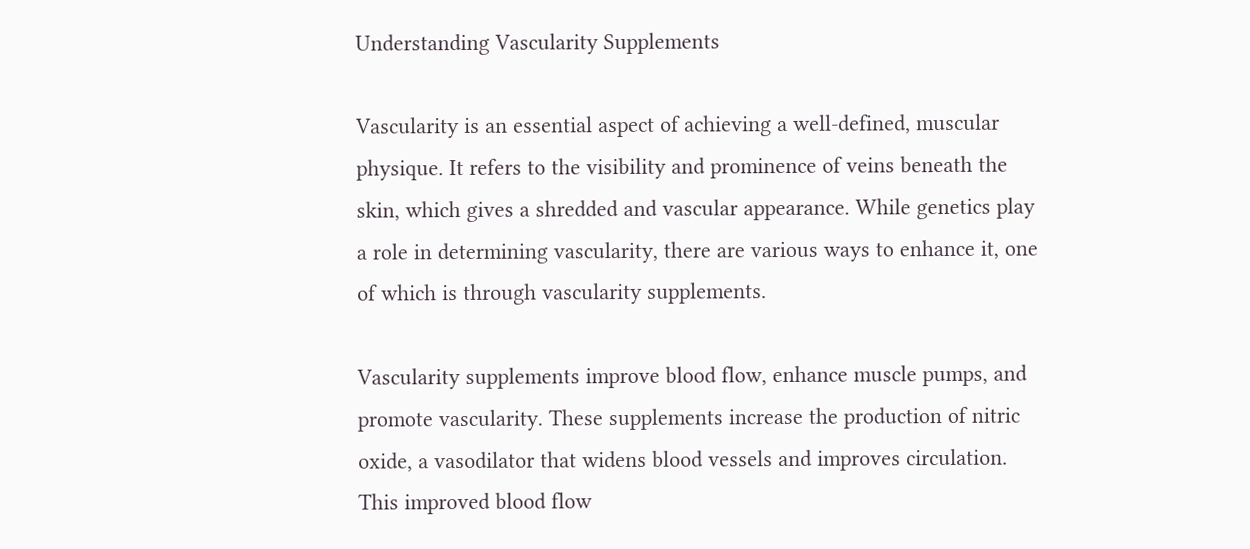Understanding Vascularity Supplements

Vascularity is an essential aspect of achieving a well-defined, muscular physique. It refers to the visibility and prominence of veins beneath the skin, which gives a shredded and vascular appearance. While genetics play a role in determining vascularity, there are various ways to enhance it, one of which is through vascularity supplements.

Vascularity supplements improve blood flow, enhance muscle pumps, and promote vascularity. These supplements increase the production of nitric oxide, a vasodilator that widens blood vessels and improves circulation. This improved blood flow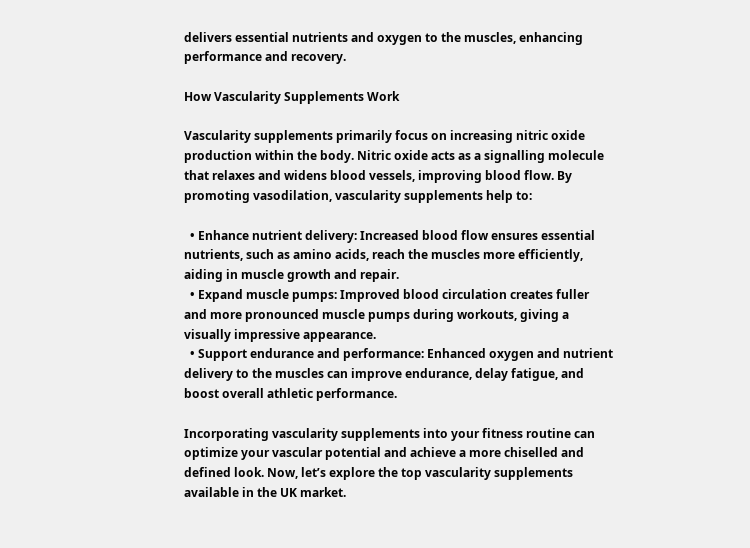delivers essential nutrients and oxygen to the muscles, enhancing performance and recovery.

How Vascularity Supplements Work

Vascularity supplements primarily focus on increasing nitric oxide production within the body. Nitric oxide acts as a signalling molecule that relaxes and widens blood vessels, improving blood flow. By promoting vasodilation, vascularity supplements help to:

  • Enhance nutrient delivery: Increased blood flow ensures essential nutrients, such as amino acids, reach the muscles more efficiently, aiding in muscle growth and repair.
  • Expand muscle pumps: Improved blood circulation creates fuller and more pronounced muscle pumps during workouts, giving a visually impressive appearance.
  • Support endurance and performance: Enhanced oxygen and nutrient delivery to the muscles can improve endurance, delay fatigue, and boost overall athletic performance.

Incorporating vascularity supplements into your fitness routine can optimize your vascular potential and achieve a more chiselled and defined look. Now, let’s explore the top vascularity supplements available in the UK market.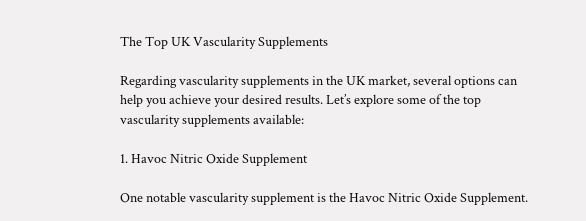The Top UK Vascularity Supplements

Regarding vascularity supplements in the UK market, several options can help you achieve your desired results. Let’s explore some of the top vascularity supplements available:

1. Havoc Nitric Oxide Supplement

One notable vascularity supplement is the Havoc Nitric Oxide Supplement.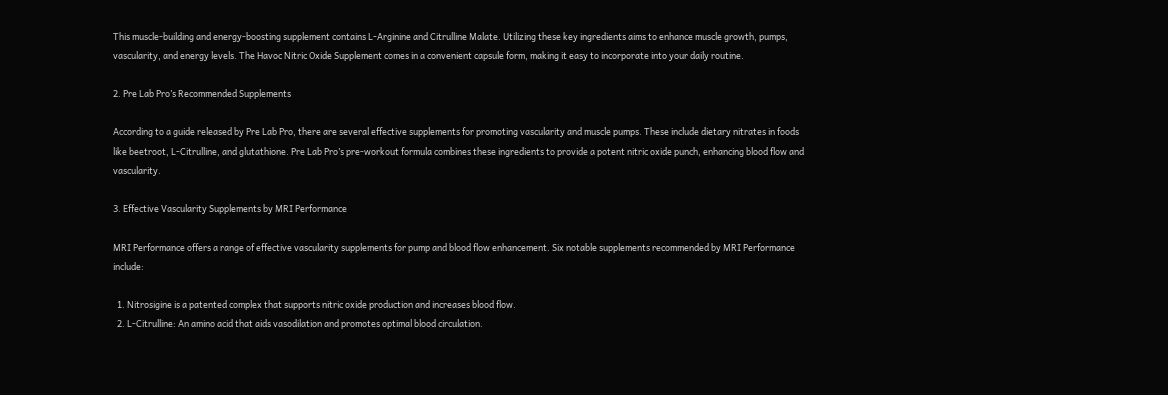This muscle-building and energy-boosting supplement contains L-Arginine and Citrulline Malate. Utilizing these key ingredients aims to enhance muscle growth, pumps, vascularity, and energy levels. The Havoc Nitric Oxide Supplement comes in a convenient capsule form, making it easy to incorporate into your daily routine.

2. Pre Lab Pro’s Recommended Supplements

According to a guide released by Pre Lab Pro, there are several effective supplements for promoting vascularity and muscle pumps. These include dietary nitrates in foods like beetroot, L-Citrulline, and glutathione. Pre Lab Pro’s pre-workout formula combines these ingredients to provide a potent nitric oxide punch, enhancing blood flow and vascularity.

3. Effective Vascularity Supplements by MRI Performance

MRI Performance offers a range of effective vascularity supplements for pump and blood flow enhancement. Six notable supplements recommended by MRI Performance include:

  1. Nitrosigine is a patented complex that supports nitric oxide production and increases blood flow.
  2. L-Citrulline: An amino acid that aids vasodilation and promotes optimal blood circulation.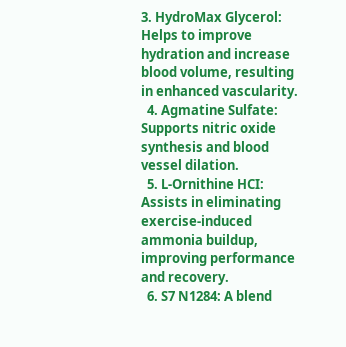3. HydroMax Glycerol: Helps to improve hydration and increase blood volume, resulting in enhanced vascularity.
  4. Agmatine Sulfate: Supports nitric oxide synthesis and blood vessel dilation.
  5. L-Ornithine HCI: Assists in eliminating exercise-induced ammonia buildup, improving performance and recovery.
  6. S7 N1284: A blend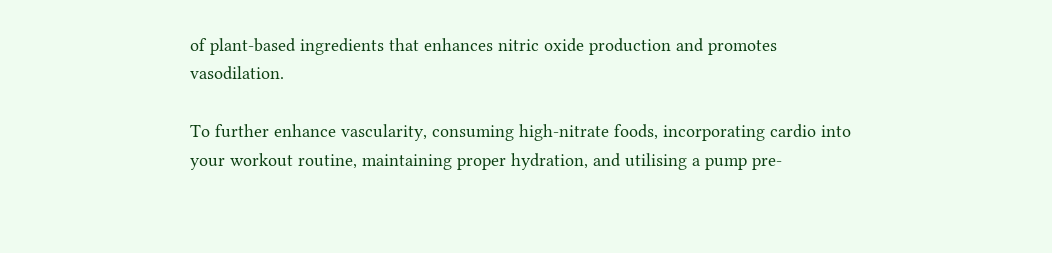of plant-based ingredients that enhances nitric oxide production and promotes vasodilation.

To further enhance vascularity, consuming high-nitrate foods, incorporating cardio into your workout routine, maintaining proper hydration, and utilising a pump pre-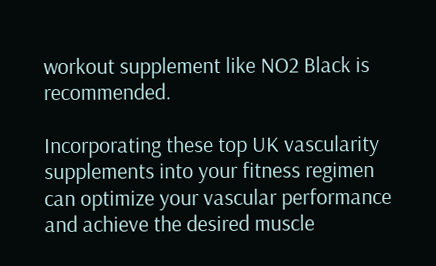workout supplement like NO2 Black is recommended.

Incorporating these top UK vascularity supplements into your fitness regimen can optimize your vascular performance and achieve the desired muscle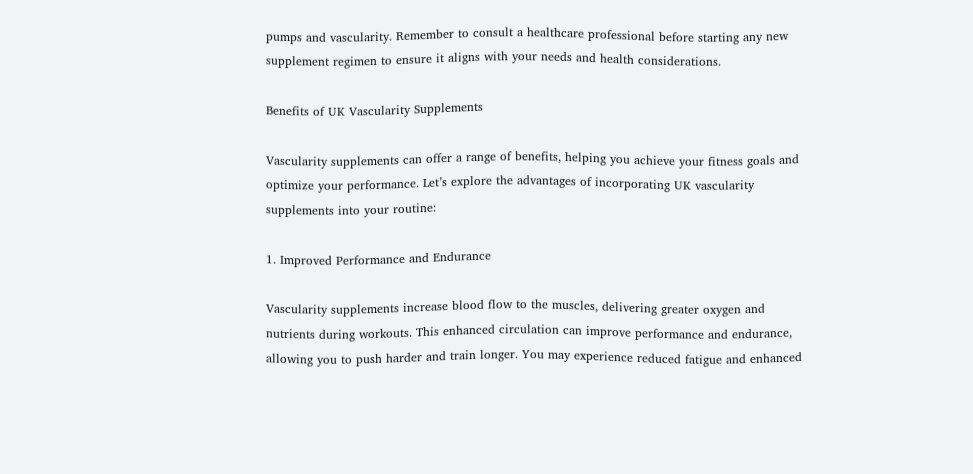pumps and vascularity. Remember to consult a healthcare professional before starting any new supplement regimen to ensure it aligns with your needs and health considerations.

Benefits of UK Vascularity Supplements

Vascularity supplements can offer a range of benefits, helping you achieve your fitness goals and optimize your performance. Let’s explore the advantages of incorporating UK vascularity supplements into your routine:

1. Improved Performance and Endurance

Vascularity supplements increase blood flow to the muscles, delivering greater oxygen and nutrients during workouts. This enhanced circulation can improve performance and endurance, allowing you to push harder and train longer. You may experience reduced fatigue and enhanced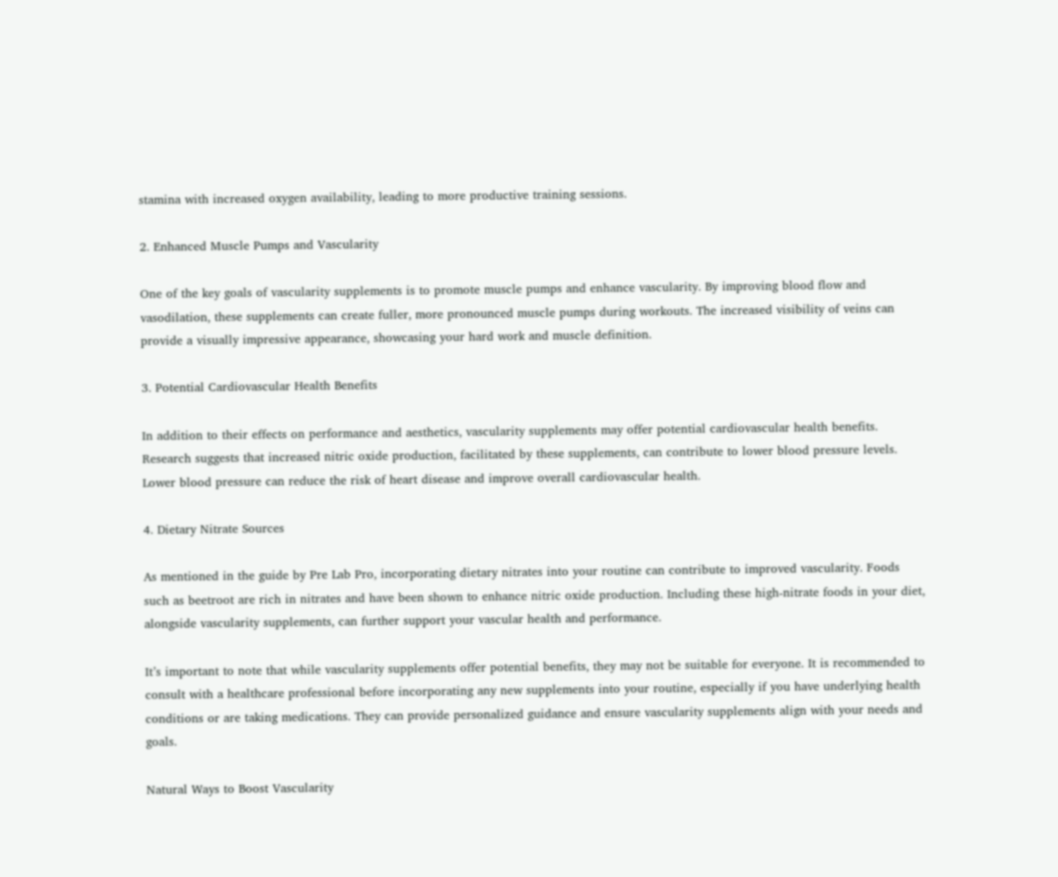stamina with increased oxygen availability, leading to more productive training sessions.

2. Enhanced Muscle Pumps and Vascularity

One of the key goals of vascularity supplements is to promote muscle pumps and enhance vascularity. By improving blood flow and vasodilation, these supplements can create fuller, more pronounced muscle pumps during workouts. The increased visibility of veins can provide a visually impressive appearance, showcasing your hard work and muscle definition.

3. Potential Cardiovascular Health Benefits

In addition to their effects on performance and aesthetics, vascularity supplements may offer potential cardiovascular health benefits. Research suggests that increased nitric oxide production, facilitated by these supplements, can contribute to lower blood pressure levels. Lower blood pressure can reduce the risk of heart disease and improve overall cardiovascular health.

4. Dietary Nitrate Sources

As mentioned in the guide by Pre Lab Pro, incorporating dietary nitrates into your routine can contribute to improved vascularity. Foods such as beetroot are rich in nitrates and have been shown to enhance nitric oxide production. Including these high-nitrate foods in your diet, alongside vascularity supplements, can further support your vascular health and performance.

It’s important to note that while vascularity supplements offer potential benefits, they may not be suitable for everyone. It is recommended to consult with a healthcare professional before incorporating any new supplements into your routine, especially if you have underlying health conditions or are taking medications. They can provide personalized guidance and ensure vascularity supplements align with your needs and goals.

Natural Ways to Boost Vascularity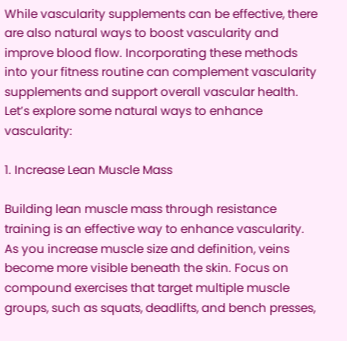While vascularity supplements can be effective, there are also natural ways to boost vascularity and improve blood flow. Incorporating these methods into your fitness routine can complement vascularity supplements and support overall vascular health. Let’s explore some natural ways to enhance vascularity:

1. Increase Lean Muscle Mass

Building lean muscle mass through resistance training is an effective way to enhance vascularity. As you increase muscle size and definition, veins become more visible beneath the skin. Focus on compound exercises that target multiple muscle groups, such as squats, deadlifts, and bench presses,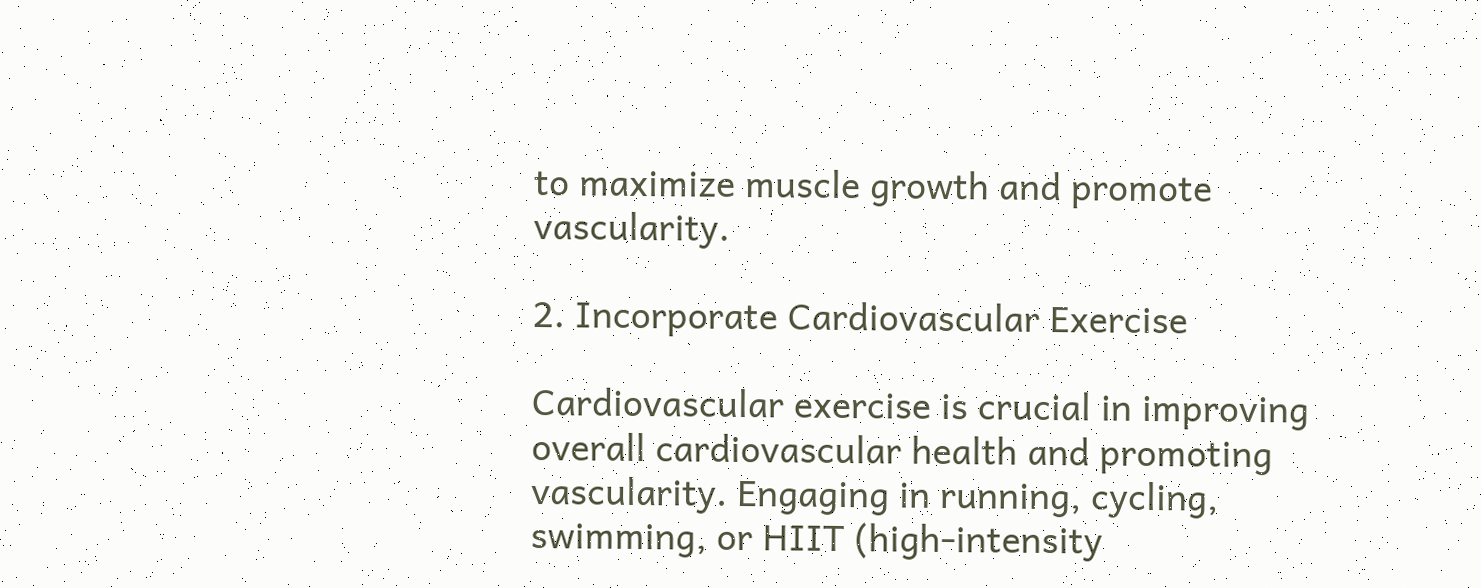to maximize muscle growth and promote vascularity.

2. Incorporate Cardiovascular Exercise

Cardiovascular exercise is crucial in improving overall cardiovascular health and promoting vascularity. Engaging in running, cycling, swimming, or HIIT (high-intensity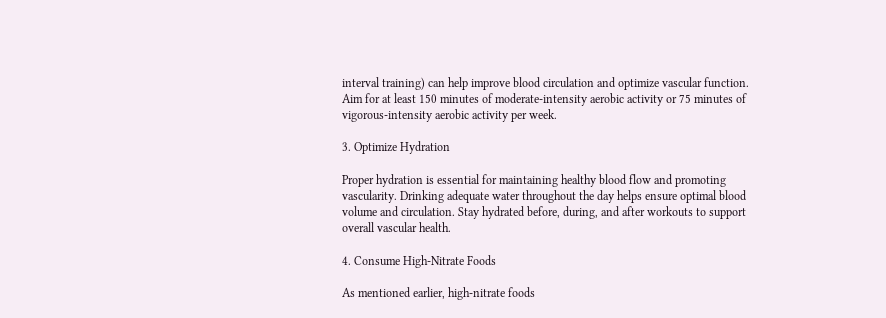interval training) can help improve blood circulation and optimize vascular function. Aim for at least 150 minutes of moderate-intensity aerobic activity or 75 minutes of vigorous-intensity aerobic activity per week.

3. Optimize Hydration

Proper hydration is essential for maintaining healthy blood flow and promoting vascularity. Drinking adequate water throughout the day helps ensure optimal blood volume and circulation. Stay hydrated before, during, and after workouts to support overall vascular health.

4. Consume High-Nitrate Foods

As mentioned earlier, high-nitrate foods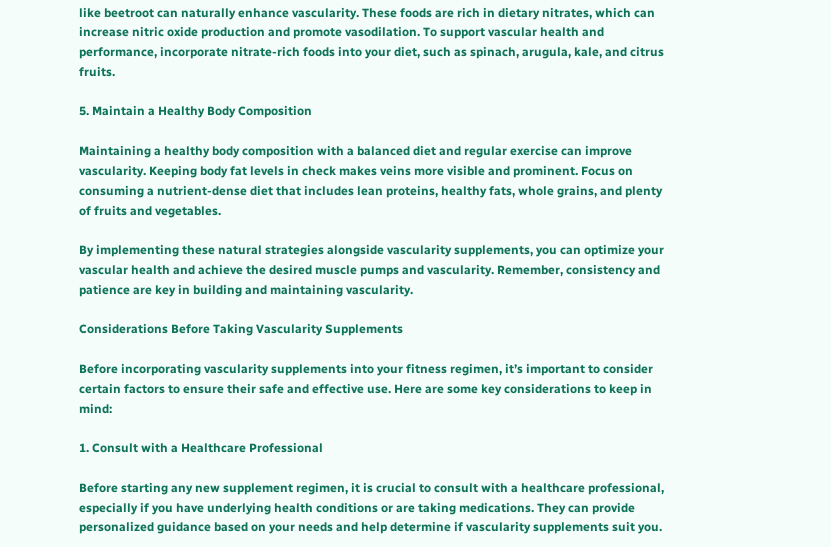like beetroot can naturally enhance vascularity. These foods are rich in dietary nitrates, which can increase nitric oxide production and promote vasodilation. To support vascular health and performance, incorporate nitrate-rich foods into your diet, such as spinach, arugula, kale, and citrus fruits.

5. Maintain a Healthy Body Composition

Maintaining a healthy body composition with a balanced diet and regular exercise can improve vascularity. Keeping body fat levels in check makes veins more visible and prominent. Focus on consuming a nutrient-dense diet that includes lean proteins, healthy fats, whole grains, and plenty of fruits and vegetables.

By implementing these natural strategies alongside vascularity supplements, you can optimize your vascular health and achieve the desired muscle pumps and vascularity. Remember, consistency and patience are key in building and maintaining vascularity.

Considerations Before Taking Vascularity Supplements

Before incorporating vascularity supplements into your fitness regimen, it’s important to consider certain factors to ensure their safe and effective use. Here are some key considerations to keep in mind:

1. Consult with a Healthcare Professional

Before starting any new supplement regimen, it is crucial to consult with a healthcare professional, especially if you have underlying health conditions or are taking medications. They can provide personalized guidance based on your needs and help determine if vascularity supplements suit you.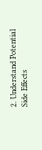2. Understand Potential Side Effects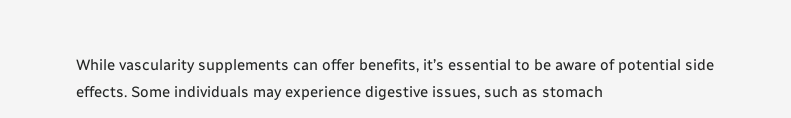While vascularity supplements can offer benefits, it’s essential to be aware of potential side effects. Some individuals may experience digestive issues, such as stomach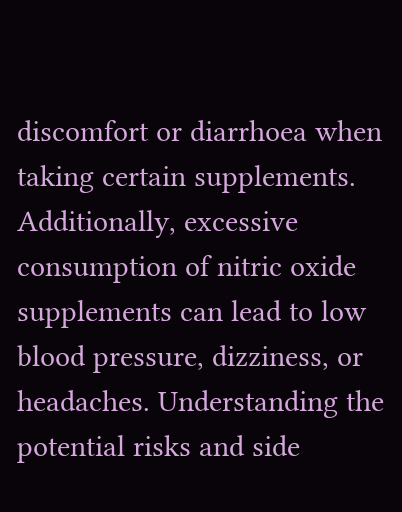discomfort or diarrhoea when taking certain supplements. Additionally, excessive consumption of nitric oxide supplements can lead to low blood pressure, dizziness, or headaches. Understanding the potential risks and side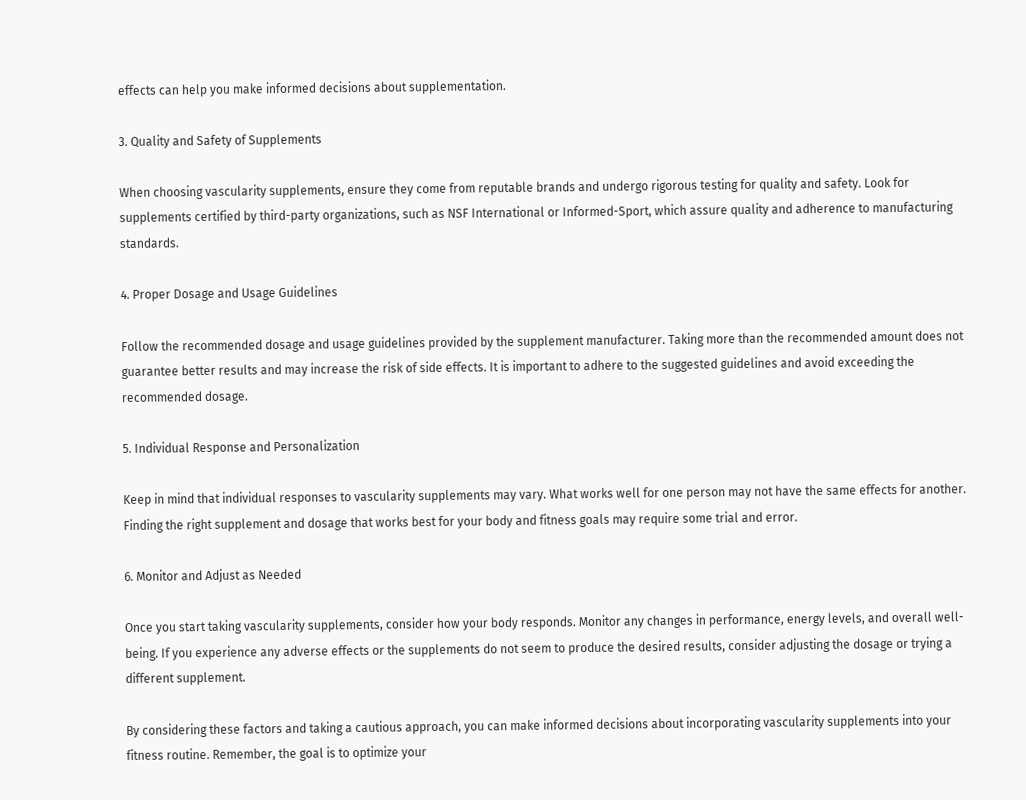effects can help you make informed decisions about supplementation.

3. Quality and Safety of Supplements

When choosing vascularity supplements, ensure they come from reputable brands and undergo rigorous testing for quality and safety. Look for supplements certified by third-party organizations, such as NSF International or Informed-Sport, which assure quality and adherence to manufacturing standards.

4. Proper Dosage and Usage Guidelines

Follow the recommended dosage and usage guidelines provided by the supplement manufacturer. Taking more than the recommended amount does not guarantee better results and may increase the risk of side effects. It is important to adhere to the suggested guidelines and avoid exceeding the recommended dosage.

5. Individual Response and Personalization

Keep in mind that individual responses to vascularity supplements may vary. What works well for one person may not have the same effects for another. Finding the right supplement and dosage that works best for your body and fitness goals may require some trial and error.

6. Monitor and Adjust as Needed

Once you start taking vascularity supplements, consider how your body responds. Monitor any changes in performance, energy levels, and overall well-being. If you experience any adverse effects or the supplements do not seem to produce the desired results, consider adjusting the dosage or trying a different supplement.

By considering these factors and taking a cautious approach, you can make informed decisions about incorporating vascularity supplements into your fitness routine. Remember, the goal is to optimize your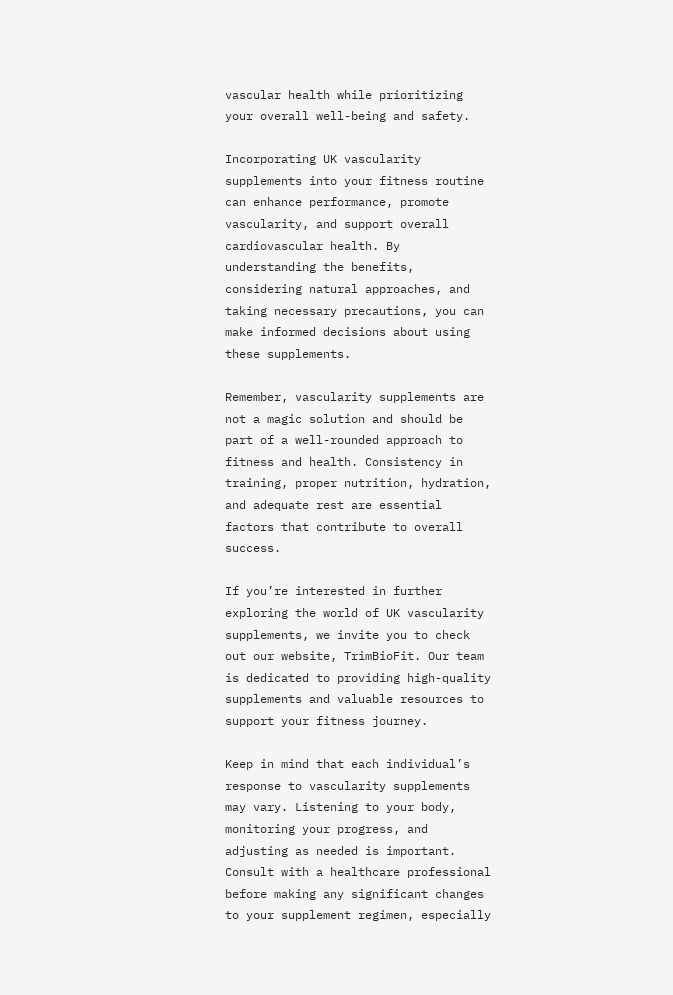vascular health while prioritizing your overall well-being and safety.

Incorporating UK vascularity supplements into your fitness routine can enhance performance, promote vascularity, and support overall cardiovascular health. By understanding the benefits, considering natural approaches, and taking necessary precautions, you can make informed decisions about using these supplements.

Remember, vascularity supplements are not a magic solution and should be part of a well-rounded approach to fitness and health. Consistency in training, proper nutrition, hydration, and adequate rest are essential factors that contribute to overall success.

If you’re interested in further exploring the world of UK vascularity supplements, we invite you to check out our website, TrimBioFit. Our team is dedicated to providing high-quality supplements and valuable resources to support your fitness journey.

Keep in mind that each individual’s response to vascularity supplements may vary. Listening to your body, monitoring your progress, and adjusting as needed is important. Consult with a healthcare professional before making any significant changes to your supplement regimen, especially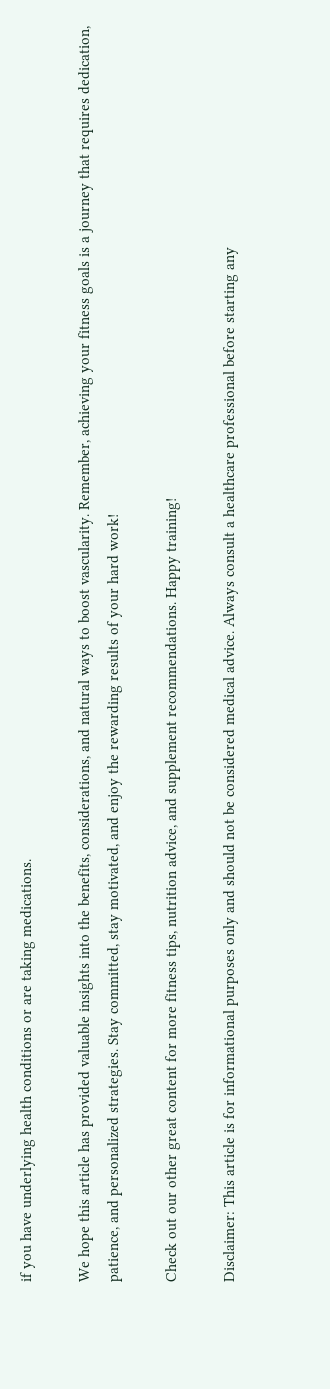if you have underlying health conditions or are taking medications.

We hope this article has provided valuable insights into the benefits, considerations, and natural ways to boost vascularity. Remember, achieving your fitness goals is a journey that requires dedication, patience, and personalized strategies. Stay committed, stay motivated, and enjoy the rewarding results of your hard work!

Check out our other great content for more fitness tips, nutrition advice, and supplement recommendations. Happy training!

Disclaimer: This article is for informational purposes only and should not be considered medical advice. Always consult a healthcare professional before starting any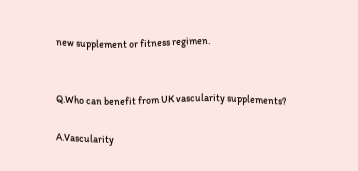new supplement or fitness regimen.


Q.Who can benefit from UK vascularity supplements?

A.Vascularity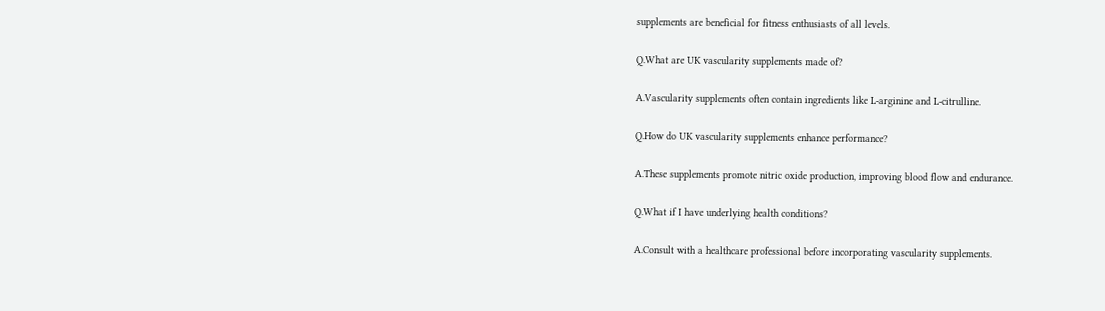supplements are beneficial for fitness enthusiasts of all levels.

Q.What are UK vascularity supplements made of?

A.Vascularity supplements often contain ingredients like L-arginine and L-citrulline.

Q.How do UK vascularity supplements enhance performance?

A.These supplements promote nitric oxide production, improving blood flow and endurance.

Q.What if I have underlying health conditions?

A.Consult with a healthcare professional before incorporating vascularity supplements.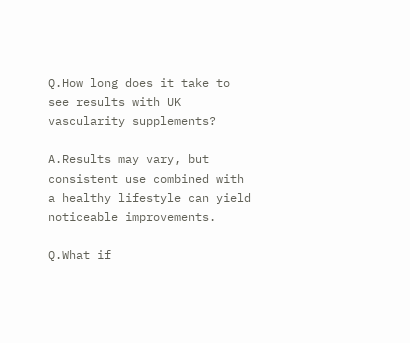Q.How long does it take to see results with UK vascularity supplements?

A.Results may vary, but consistent use combined with a healthy lifestyle can yield noticeable improvements.

Q.What if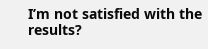I’m not satisfied with the results?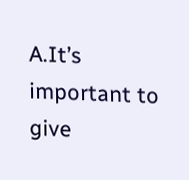A.It’s important to give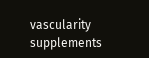vascularity supplements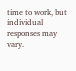time to work, but individual responses may vary.